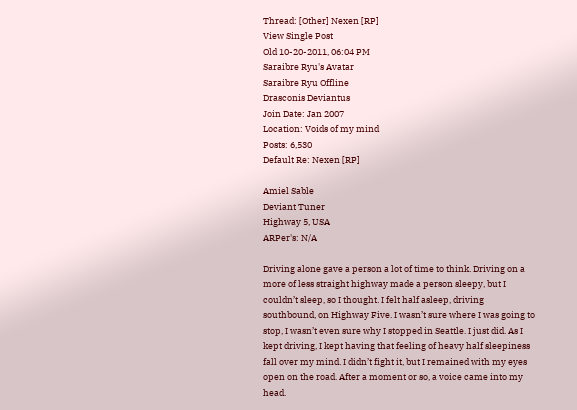Thread: [Other] Nexen [RP]
View Single Post
Old 10-20-2011, 06:04 PM
Saraibre Ryu's Avatar
Saraibre Ryu Offline
Drasconis Deviantus
Join Date: Jan 2007
Location: Voids of my mind
Posts: 6,530
Default Re: Nexen [RP]

Amiel Sable
Deviant Tuner
Highway 5, USA
ARPer's: N/A

Driving alone gave a person a lot of time to think. Driving on a more of less straight highway made a person sleepy, but I couldn’t sleep, so I thought. I felt half asleep, driving southbound, on Highway Five. I wasn’t sure where I was going to stop, I wasn’t even sure why I stopped in Seattle. I just did. As I kept driving, I kept having that feeling of heavy half sleepiness fall over my mind. I didn’t fight it, but I remained with my eyes open on the road. After a moment or so, a voice came into my head.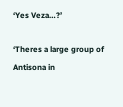‘Yes Veza…?’

‘Theres a large group of Antisona in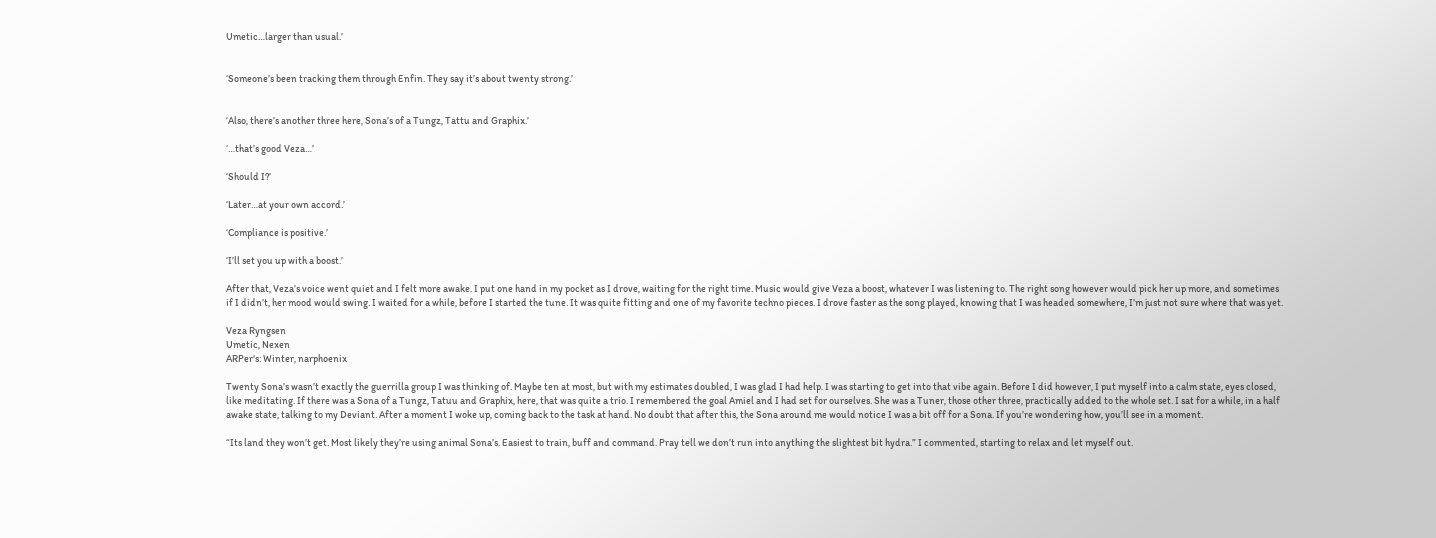Umetic…larger than usual.’


‘Someone’s been tracking them through Enfin. They say it’s about twenty strong.’


‘Also, there’s another three here, Sona’s of a Tungz, Tattu and Graphix.’

‘…that’s good Veza…’

‘Should I?’

‘Later…at your own accord.’

‘Compliance is positive.’

‘I’ll set you up with a boost.’

After that, Veza’s voice went quiet and I felt more awake. I put one hand in my pocket as I drove, waiting for the right time. Music would give Veza a boost, whatever I was listening to. The right song however would pick her up more, and sometimes if I didn’t, her mood would swing. I waited for a while, before I started the tune. It was quite fitting and one of my favorite techno pieces. I drove faster as the song played, knowing that I was headed somewhere, I’m just not sure where that was yet.

Veza Ryngsen
Umetic, Nexen
ARPer's: Winter, narphoenix

Twenty Sona’s wasn’t exactly the guerrilla group I was thinking of. Maybe ten at most, but with my estimates doubled, I was glad I had help. I was starting to get into that vibe again. Before I did however, I put myself into a calm state, eyes closed, like meditating. If there was a Sona of a Tungz, Tatuu and Graphix, here, that was quite a trio. I remembered the goal Amiel and I had set for ourselves. She was a Tuner, those other three, practically added to the whole set. I sat for a while, in a half awake state, talking to my Deviant. After a moment I woke up, coming back to the task at hand. No doubt that after this, the Sona around me would notice I was a bit off for a Sona. If you’re wondering how, you’ll see in a moment.

“Its land they won’t get. Most likely they’re using animal Sona’s. Easiest to train, buff and command. Pray tell we don’t run into anything the slightest bit hydra.” I commented, starting to relax and let myself out.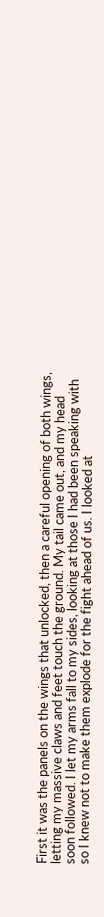First it was the panels on the wings that unlocked, then a careful opening of both wings, letting my massive claws and feet touch the ground. My tail came out, and my head soon followed. I let my arms fall to my sides, looking at those I had been speaking with so I knew not to make them explode for the fight ahead of us. I looked at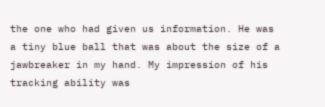the one who had given us information. He was a tiny blue ball that was about the size of a jawbreaker in my hand. My impression of his tracking ability was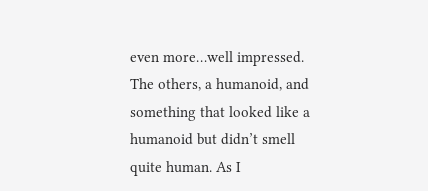even more…well impressed. The others, a humanoid, and something that looked like a humanoid but didn’t smell quite human. As I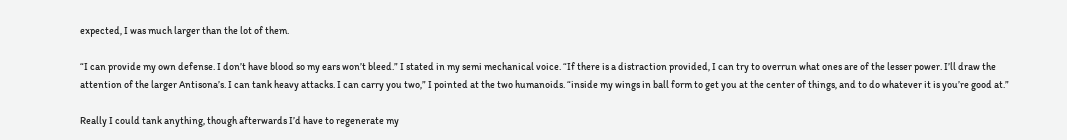expected, I was much larger than the lot of them.

“I can provide my own defense. I don’t have blood so my ears won’t bleed.” I stated in my semi mechanical voice. “If there is a distraction provided, I can try to overrun what ones are of the lesser power. I’ll draw the attention of the larger Antisona’s. I can tank heavy attacks. I can carry you two,” I pointed at the two humanoids. “inside my wings in ball form to get you at the center of things, and to do whatever it is you’re good at.”

Really I could tank anything, though afterwards I’d have to regenerate my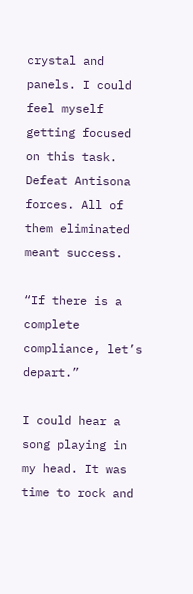crystal and panels. I could feel myself getting focused on this task. Defeat Antisona forces. All of them eliminated meant success.

“If there is a complete compliance, let’s depart.”

I could hear a song playing in my head. It was time to rock and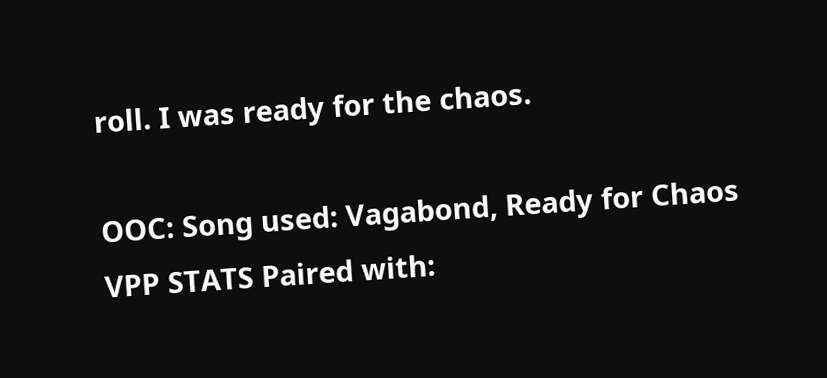roll. I was ready for the chaos.

OOC: Song used: Vagabond, Ready for Chaos
VPP STATS Paired with: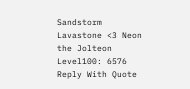Sandstorm Lavastone <3 Neon the Jolteon Level100: 6576
Reply With Quote